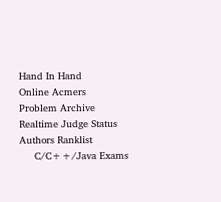Hand In Hand
Online Acmers
Problem Archive
Realtime Judge Status
Authors Ranklist
     C/C++/Java Exams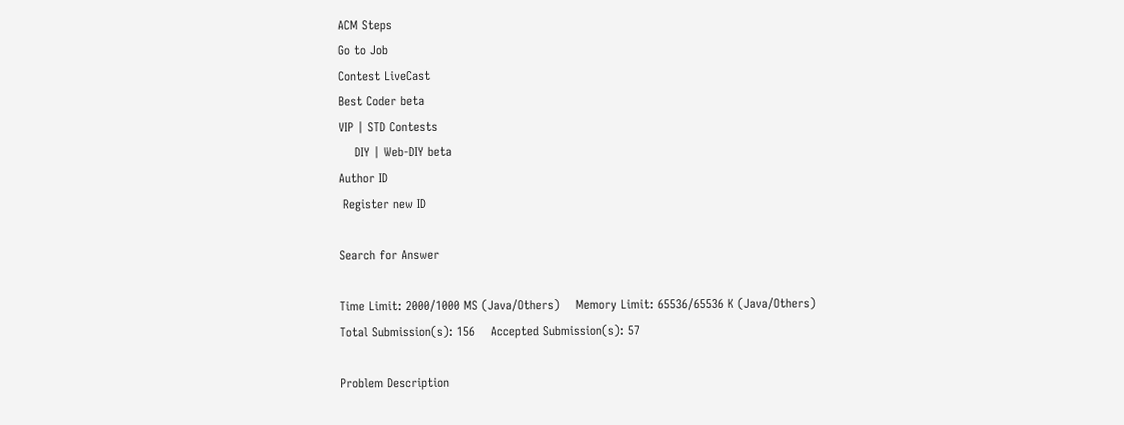ACM Steps
Go to Job
Contest LiveCast
Best Coder beta
VIP | STD Contests
    DIY | Web-DIY beta
Author ID
 Register new ID

Search for Answer

Time Limit: 2000/1000 MS (Java/Others)    Memory Limit: 65536/65536 K (Java/Others)
Total Submission(s): 156    Accepted Submission(s): 57

Problem Description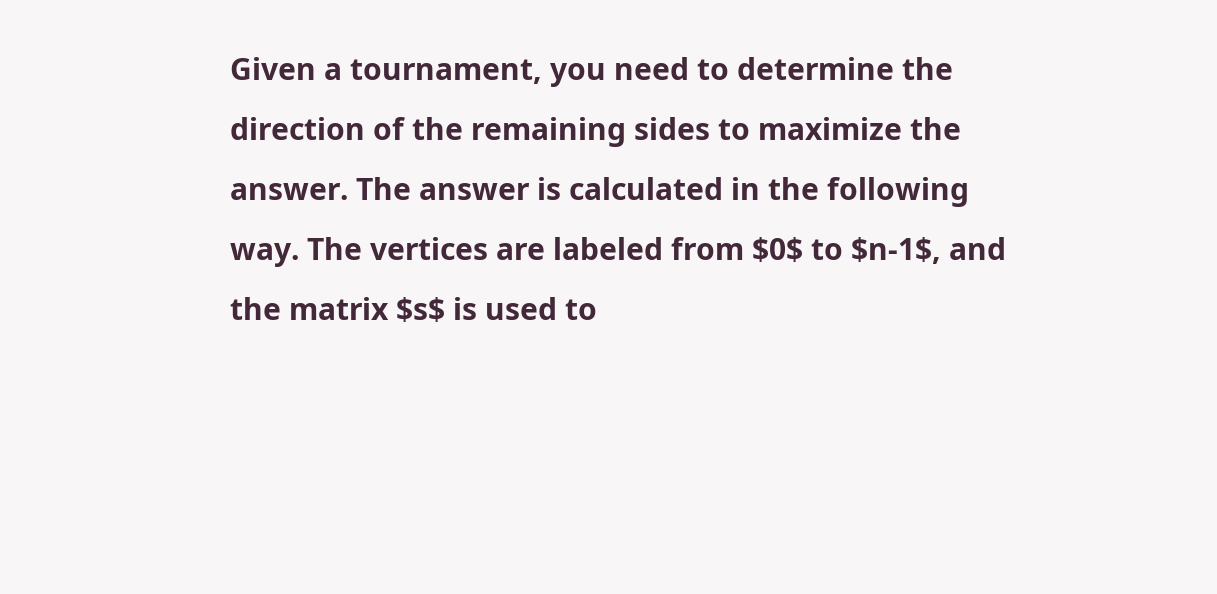Given a tournament, you need to determine the direction of the remaining sides to maximize the answer. The answer is calculated in the following way. The vertices are labeled from $0$ to $n-1$, and the matrix $s$ is used to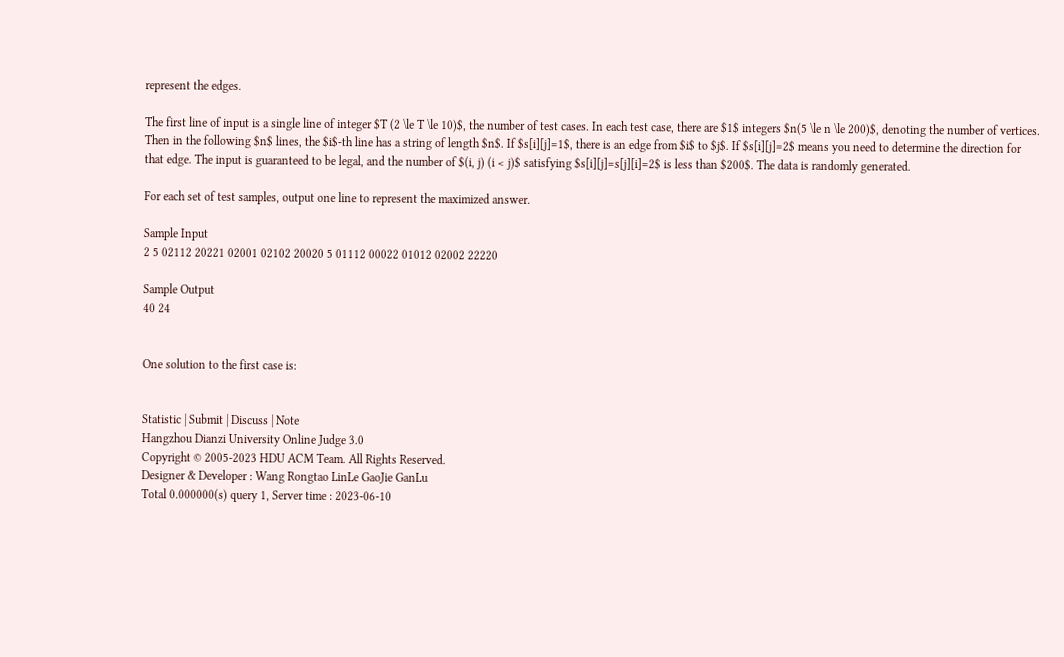represent the edges.

The first line of input is a single line of integer $T (2 \le T \le 10)$, the number of test cases. In each test case, there are $1$ integers $n(5 \le n \le 200)$, denoting the number of vertices. Then in the following $n$ lines, the $i$-th line has a string of length $n$. If $s[i][j]=1$, there is an edge from $i$ to $j$. If $s[i][j]=2$ means you need to determine the direction for that edge. The input is guaranteed to be legal, and the number of $(i, j) (i < j)$ satisfying $s[i][j]=s[j][i]=2$ is less than $200$. The data is randomly generated.

For each set of test samples, output one line to represent the maximized answer.

Sample Input
2 5 02112 20221 02001 02102 20020 5 01112 00022 01012 02002 22220

Sample Output
40 24


One solution to the first case is:


Statistic | Submit | Discuss | Note
Hangzhou Dianzi University Online Judge 3.0
Copyright © 2005-2023 HDU ACM Team. All Rights Reserved.
Designer & Developer : Wang Rongtao LinLe GaoJie GanLu
Total 0.000000(s) query 1, Server time : 2023-06-10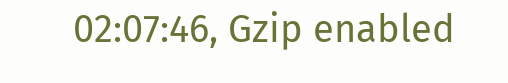02:07:46, Gzip enabled